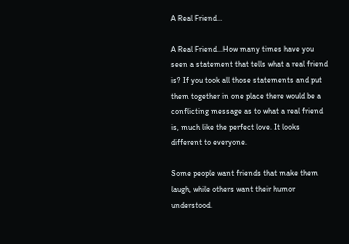A Real Friend…

A Real Friend...How many times have you seen a statement that tells what a real friend is? If you took all those statements and put them together in one place there would be a conflicting message as to what a real friend is, much like the perfect love. It looks different to everyone.

Some people want friends that make them laugh, while others want their humor understood.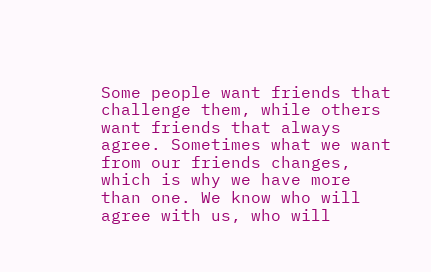Some people want friends that challenge them, while others want friends that always agree. Sometimes what we want from our friends changes, which is why we have more than one. We know who will agree with us, who will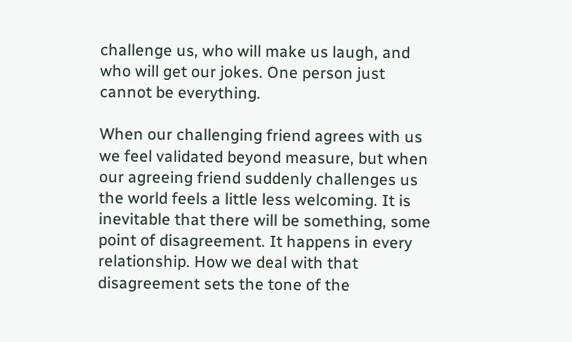challenge us, who will make us laugh, and who will get our jokes. One person just cannot be everything.

When our challenging friend agrees with us we feel validated beyond measure, but when our agreeing friend suddenly challenges us the world feels a little less welcoming. It is inevitable that there will be something, some point of disagreement. It happens in every relationship. How we deal with that disagreement sets the tone of the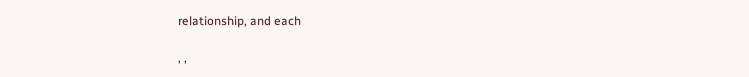relationship, and each

, ,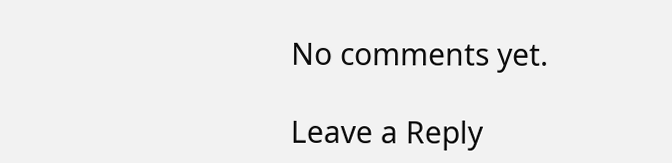No comments yet.

Leave a Reply